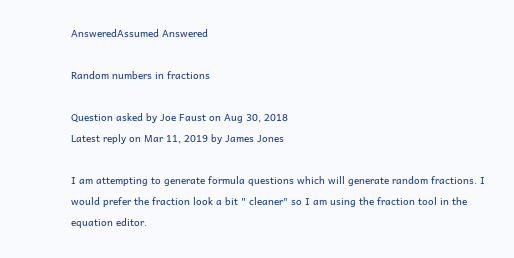AnsweredAssumed Answered

Random numbers in fractions

Question asked by Joe Faust on Aug 30, 2018
Latest reply on Mar 11, 2019 by James Jones

I am attempting to generate formula questions which will generate random fractions. I would prefer the fraction look a bit " cleaner" so I am using the fraction tool in the equation editor.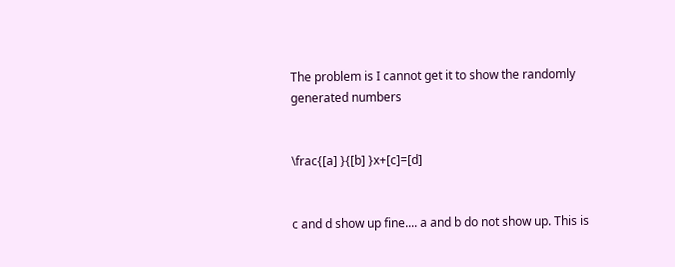The problem is I cannot get it to show the randomly generated numbers


\frac{[a] }{[b] }x+[c]=[d]


c and d show up fine.... a and b do not show up. This is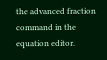the advanced fraction command in the equation editor.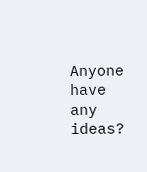Anyone have any ideas?